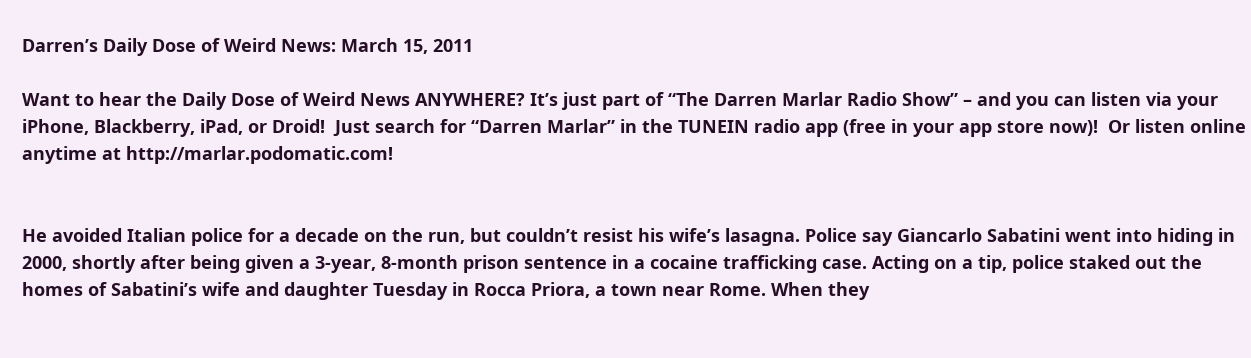Darren’s Daily Dose of Weird News: March 15, 2011

Want to hear the Daily Dose of Weird News ANYWHERE? It’s just part of “The Darren Marlar Radio Show” – and you can listen via your iPhone, Blackberry, iPad, or Droid!  Just search for “Darren Marlar” in the TUNEIN radio app (free in your app store now)!  Or listen online anytime at http://marlar.podomatic.com!


He avoided Italian police for a decade on the run, but couldn’t resist his wife’s lasagna. Police say Giancarlo Sabatini went into hiding in 2000, shortly after being given a 3-year, 8-month prison sentence in a cocaine trafficking case. Acting on a tip, police staked out the homes of Sabatini’s wife and daughter Tuesday in Rocca Priora, a town near Rome. When they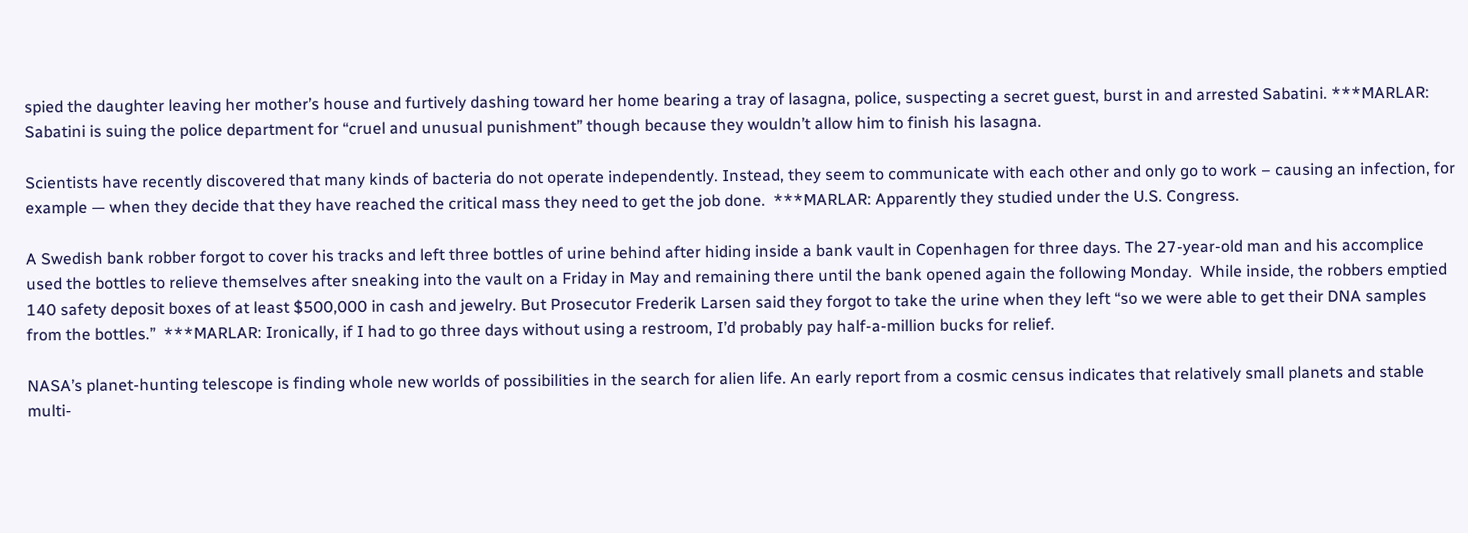spied the daughter leaving her mother’s house and furtively dashing toward her home bearing a tray of lasagna, police, suspecting a secret guest, burst in and arrested Sabatini. ***MARLAR: Sabatini is suing the police department for “cruel and unusual punishment” though because they wouldn’t allow him to finish his lasagna.

Scientists have recently discovered that many kinds of bacteria do not operate independently. Instead, they seem to communicate with each other and only go to work – causing an infection, for example — when they decide that they have reached the critical mass they need to get the job done.  ***MARLAR: Apparently they studied under the U.S. Congress.

A Swedish bank robber forgot to cover his tracks and left three bottles of urine behind after hiding inside a bank vault in Copenhagen for three days. The 27-year-old man and his accomplice used the bottles to relieve themselves after sneaking into the vault on a Friday in May and remaining there until the bank opened again the following Monday.  While inside, the robbers emptied 140 safety deposit boxes of at least $500,000 in cash and jewelry. But Prosecutor Frederik Larsen said they forgot to take the urine when they left “so we were able to get their DNA samples from the bottles.”  ***MARLAR: Ironically, if I had to go three days without using a restroom, I’d probably pay half-a-million bucks for relief.

NASA’s planet-hunting telescope is finding whole new worlds of possibilities in the search for alien life. An early report from a cosmic census indicates that relatively small planets and stable multi-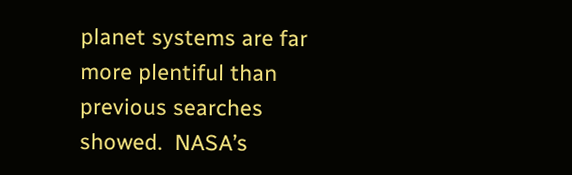planet systems are far more plentiful than previous searches showed.  NASA’s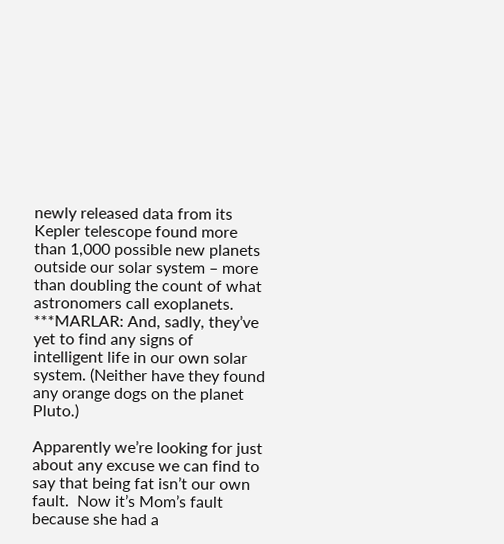newly released data from its Kepler telescope found more than 1,000 possible new planets outside our solar system – more than doubling the count of what astronomers call exoplanets.  ***MARLAR: And, sadly, they’ve yet to find any signs of intelligent life in our own solar system. (Neither have they found any orange dogs on the planet Pluto.)

Apparently we’re looking for just about any excuse we can find to say that being fat isn’t our own fault.  Now it’s Mom’s fault because she had a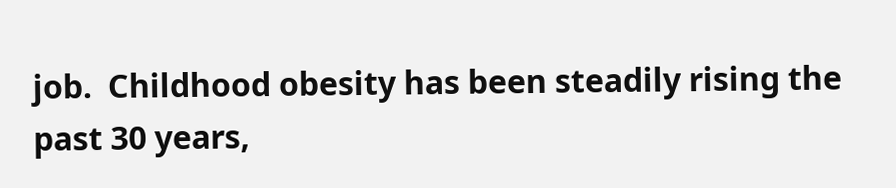job.  Childhood obesity has been steadily rising the past 30 years,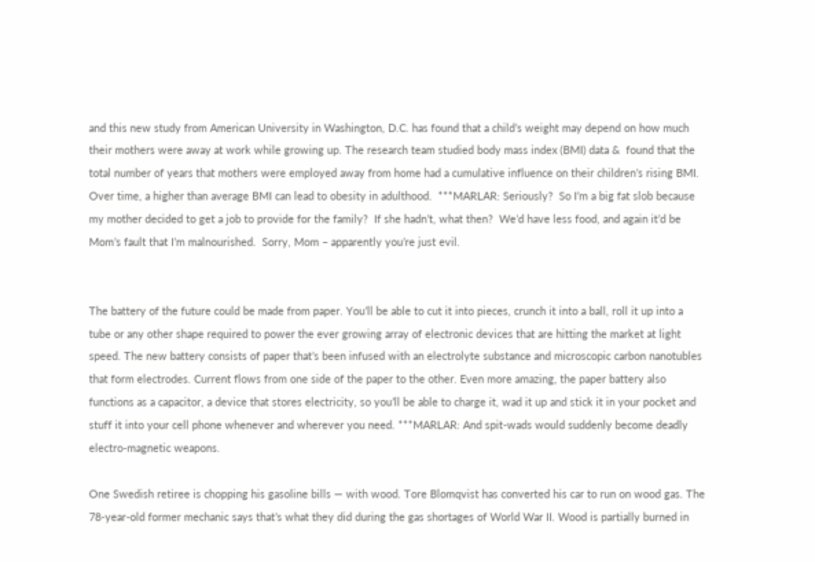and this new study from American University in Washington, D.C. has found that a child’s weight may depend on how much their mothers were away at work while growing up. The research team studied body mass index (BMI) data &  found that the total number of years that mothers were employed away from home had a cumulative influence on their children’s rising BMI. Over time, a higher than average BMI can lead to obesity in adulthood.  ***MARLAR: Seriously?  So I’m a big fat slob because my mother decided to get a job to provide for the family?  If she hadn’t, what then?  We’d have less food, and again it’d be Mom’s fault that I’m malnourished.  Sorry, Mom – apparently you’re just evil.


The battery of the future could be made from paper. You’ll be able to cut it into pieces, crunch it into a ball, roll it up into a tube or any other shape required to power the ever growing array of electronic devices that are hitting the market at light speed. The new battery consists of paper that’s been infused with an electrolyte substance and microscopic carbon nanotubles that form electrodes. Current flows from one side of the paper to the other. Even more amazing, the paper battery also functions as a capacitor, a device that stores electricity, so you’ll be able to charge it, wad it up and stick it in your pocket and stuff it into your cell phone whenever and wherever you need. ***MARLAR: And spit-wads would suddenly become deadly electro-magnetic weapons.

One Swedish retiree is chopping his gasoline bills — with wood. Tore Blomqvist has converted his car to run on wood gas. The 78-year-old former mechanic says that’s what they did during the gas shortages of World War II. Wood is partially burned in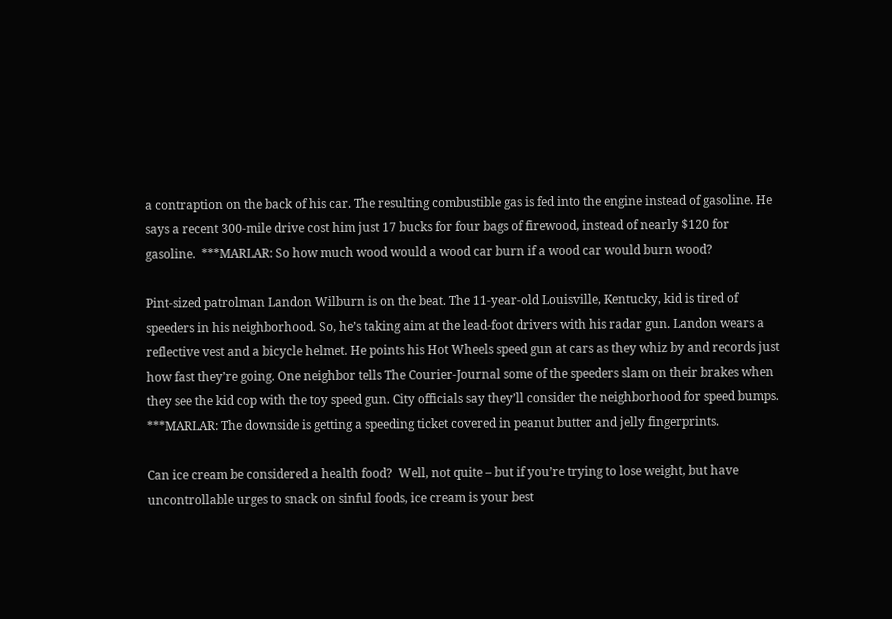a contraption on the back of his car. The resulting combustible gas is fed into the engine instead of gasoline. He says a recent 300-mile drive cost him just 17 bucks for four bags of firewood, instead of nearly $120 for gasoline.  ***MARLAR: So how much wood would a wood car burn if a wood car would burn wood?

Pint-sized patrolman Landon Wilburn is on the beat. The 11-year-old Louisville, Kentucky, kid is tired of speeders in his neighborhood. So, he’s taking aim at the lead-foot drivers with his radar gun. Landon wears a reflective vest and a bicycle helmet. He points his Hot Wheels speed gun at cars as they whiz by and records just how fast they’re going. One neighbor tells The Courier-Journal some of the speeders slam on their brakes when they see the kid cop with the toy speed gun. City officials say they’ll consider the neighborhood for speed bumps.  ***MARLAR: The downside is getting a speeding ticket covered in peanut butter and jelly fingerprints.

Can ice cream be considered a health food?  Well, not quite – but if you’re trying to lose weight, but have uncontrollable urges to snack on sinful foods, ice cream is your best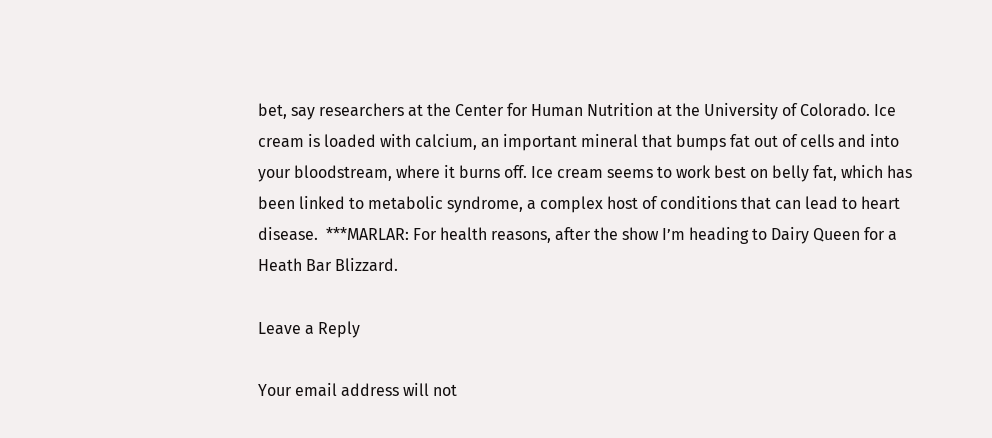bet, say researchers at the Center for Human Nutrition at the University of Colorado. Ice cream is loaded with calcium, an important mineral that bumps fat out of cells and into your bloodstream, where it burns off. Ice cream seems to work best on belly fat, which has been linked to metabolic syndrome, a complex host of conditions that can lead to heart disease.  ***MARLAR: For health reasons, after the show I’m heading to Dairy Queen for a Heath Bar Blizzard.

Leave a Reply

Your email address will not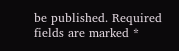be published. Required fields are marked *